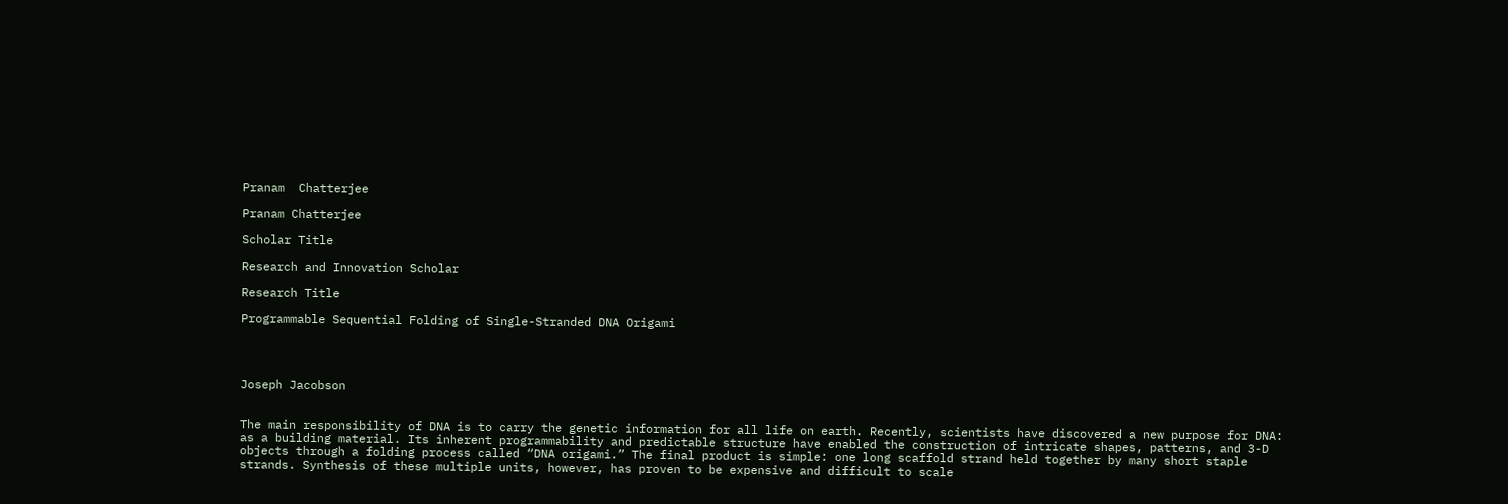Pranam  Chatterjee

Pranam Chatterjee

Scholar Title

Research and Innovation Scholar

Research Title

Programmable Sequential Folding of Single-Stranded DNA Origami




Joseph Jacobson


The main responsibility of DNA is to carry the genetic information for all life on earth. Recently, scientists have discovered a new purpose for DNA: as a building material. Its inherent programmability and predictable structure have enabled the construction of intricate shapes, patterns, and 3-D objects through a folding process called “DNA origami.” The final product is simple: one long scaffold strand held together by many short staple strands. Synthesis of these multiple units, however, has proven to be expensive and difficult to scale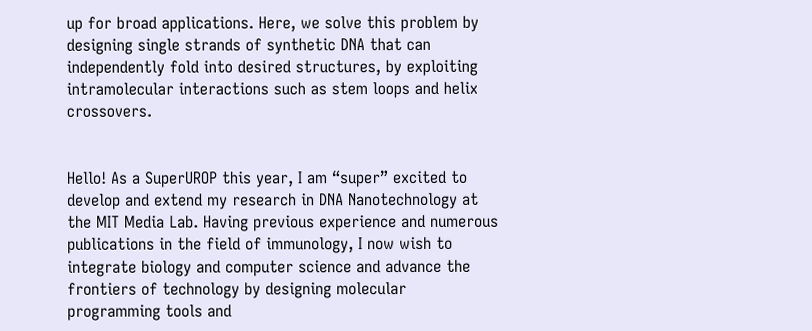up for broad applications. Here, we solve this problem by designing single strands of synthetic DNA that can independently fold into desired structures, by exploiting intramolecular interactions such as stem loops and helix crossovers.


Hello! As a SuperUROP this year, I am “super” excited to develop and extend my research in DNA Nanotechnology at the MIT Media Lab. Having previous experience and numerous publications in the field of immunology, I now wish to integrate biology and computer science and advance the frontiers of technology by designing molecular programming tools and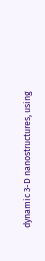dynamic 3-D nanostructures, using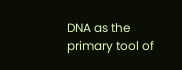DNA as the primary tool of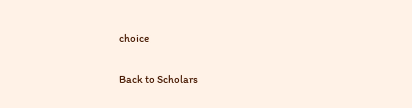choice

Back to Scholars